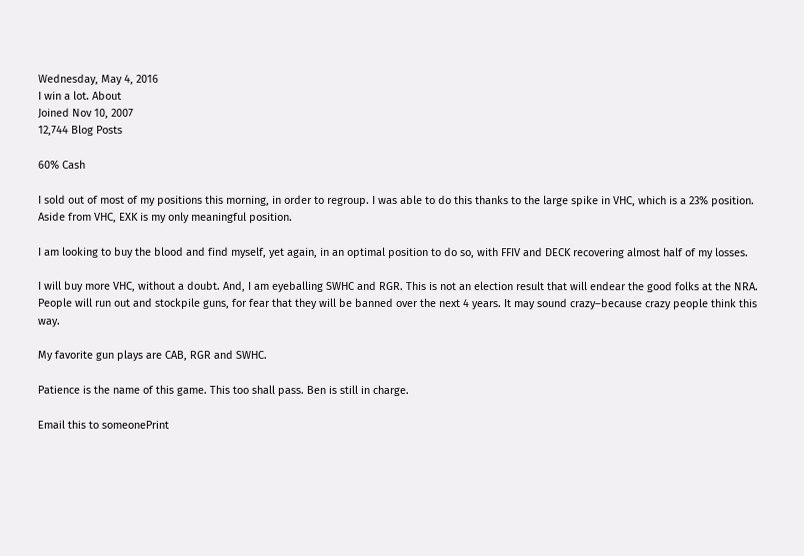Wednesday, May 4, 2016
I win a lot. About
Joined Nov 10, 2007
12,744 Blog Posts

60% Cash

I sold out of most of my positions this morning, in order to regroup. I was able to do this thanks to the large spike in VHC, which is a 23% position. Aside from VHC, EXK is my only meaningful position.

I am looking to buy the blood and find myself, yet again, in an optimal position to do so, with FFIV and DECK recovering almost half of my losses.

I will buy more VHC, without a doubt. And, I am eyeballing SWHC and RGR. This is not an election result that will endear the good folks at the NRA. People will run out and stockpile guns, for fear that they will be banned over the next 4 years. It may sound crazy–because crazy people think this way.

My favorite gun plays are CAB, RGR and SWHC.

Patience is the name of this game. This too shall pass. Ben is still in charge.

Email this to someonePrint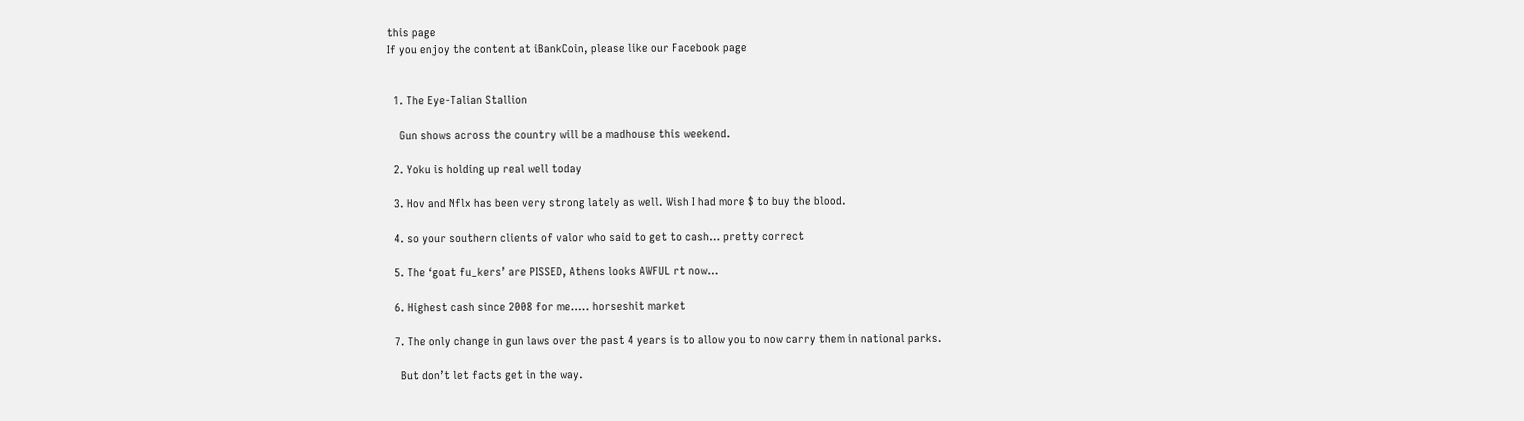this page
If you enjoy the content at iBankCoin, please like our Facebook page


  1. The Eye-Talian Stallion

    Gun shows across the country will be a madhouse this weekend.

  2. Yoku is holding up real well today

  3. Hov and Nflx has been very strong lately as well. Wish I had more $ to buy the blood.

  4. so your southern clients of valor who said to get to cash… pretty correct

  5. The ‘goat fu_kers’ are PISSED, Athens looks AWFUL rt now…

  6. Highest cash since 2008 for me….. horseshit market

  7. The only change in gun laws over the past 4 years is to allow you to now carry them in national parks.

    But don’t let facts get in the way.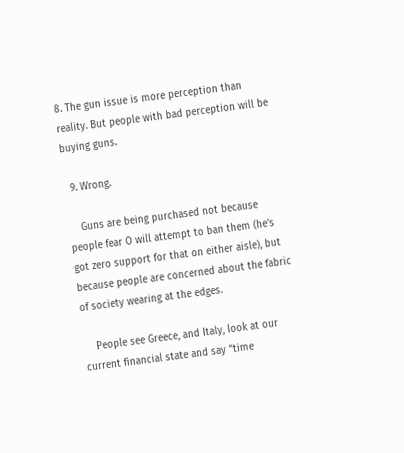8. The gun issue is more perception than reality. But people with bad perception will be buying guns.

  9. Wrong.

    Guns are being purchased not because people fear O will attempt to ban them (he’s got zero support for that on either aisle), but because people are concerned about the fabric of society wearing at the edges.

    People see Greece, and Italy, look at our current financial state and say “time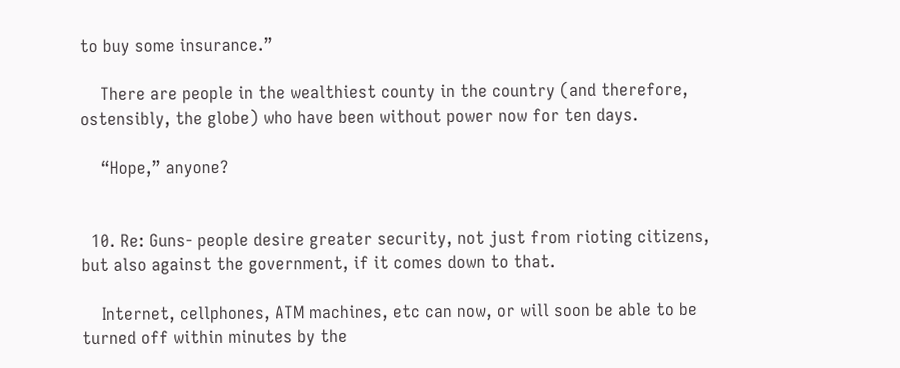to buy some insurance.”

    There are people in the wealthiest county in the country (and therefore, ostensibly, the globe) who have been without power now for ten days.

    “Hope,” anyone?


  10. Re: Guns- people desire greater security, not just from rioting citizens, but also against the government, if it comes down to that.

    Internet, cellphones, ATM machines, etc can now, or will soon be able to be turned off within minutes by the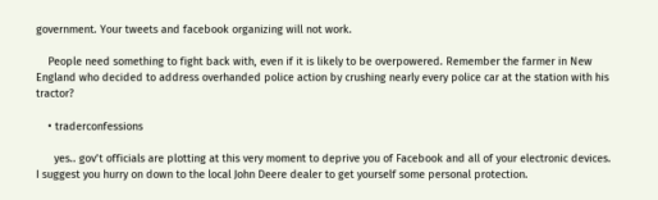government. Your tweets and facebook organizing will not work.

    People need something to fight back with, even if it is likely to be overpowered. Remember the farmer in New England who decided to address overhanded police action by crushing nearly every police car at the station with his tractor?

    • traderconfessions

      yes.. gov’t officials are plotting at this very moment to deprive you of Facebook and all of your electronic devices. I suggest you hurry on down to the local John Deere dealer to get yourself some personal protection.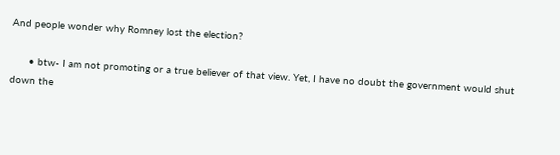And people wonder why Romney lost the election?

      • btw- I am not promoting or a true believer of that view. Yet, I have no doubt the government would shut down the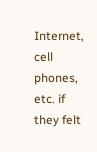Internet, cell phones, etc. if they felt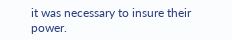it was necessary to insure their power.